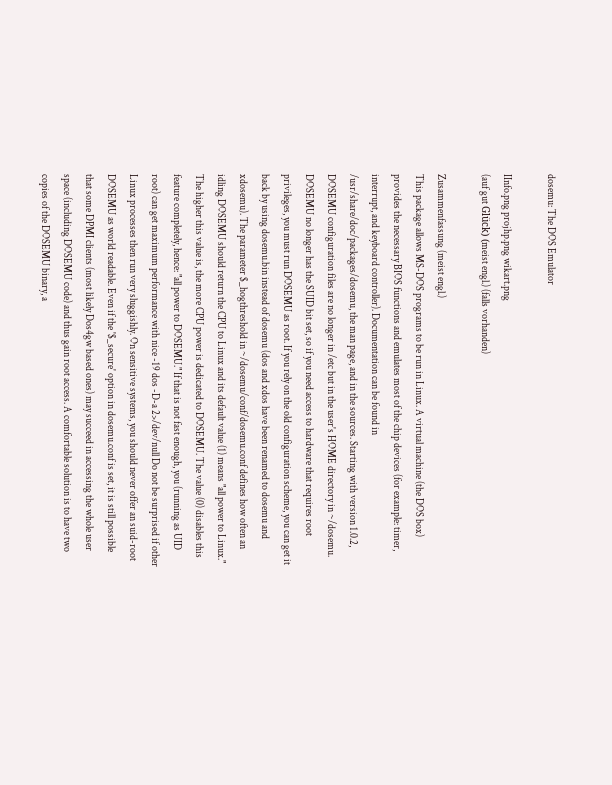dosemu: The DOS Emulator

IInfo.png projhp.png wikart.png
(auf gut Glück) (meist engl.) (falls vorhanden)

Zusammenfassung (meist engl.)
This package allows MS-DOS programs to be run in Linux. A virtual machine (the DOS box) provides the necessary BIOS functions and emulates most of the chip devices (for example: timer, interrupt, and keyboard controller). Documentation can be found in /usr/share/doc/packages/dosemu, the man page, and in the sources. Starting with version 1.0.2, DOSEMU configuration files are no longer in /etc but in the user's HOME directory in ~/dosemu. DOSEMU no longer has the SUID bit set, so if you need access to hardware that requires root privileges, you must run DOSEMU as root. If you rely on the old configuration scheme, you can get it back by using dosemu.bin instead of dosemu (dos and xdos have been renamed to dosemu and xdosemu). The parameter $_hogthreshold in ~/dosemu/conf/dosemu.conf defines how often an idling DOSEMU should return the CPU to Linux and its default value (1) means "all power to Linux." The higher this value is, the more CPU power is dedicated to DOSEMU. The value (0) disables this feature completely, hence: "all power to DOSEMU." If that is not fast enough, you (running as UID root) can get maximum performance with nice -19 dos -D-a 2>/dev/null Do not be surprised if other Linux processes then run very sluggishly. On sensitive systems, you should never offer an suid-root DOSEMU as world readable. Even if the '$_secure' option in dosemu.conf is set, it is still possible that some DPMI clients (most likely Dos4gw based ones) may succeed in accessing the whole user space (including DOSEMU code) and thus gain root access. A comfortable solution is to have two copies of the DOSEMU binary, a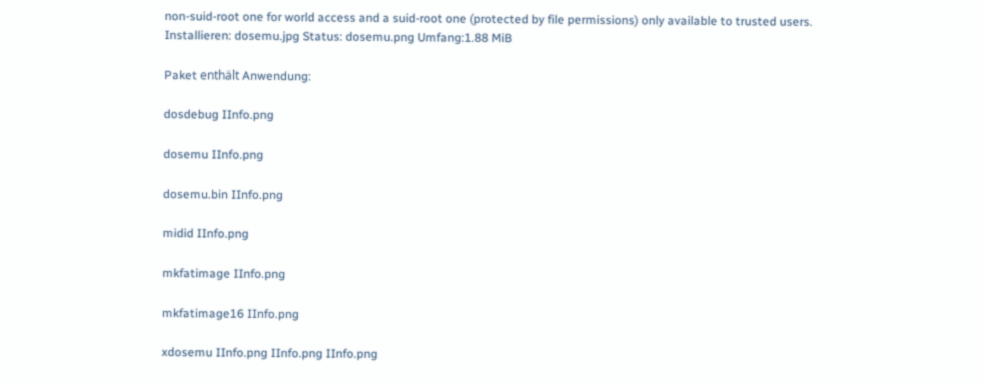non-suid-root one for world access and a suid-root one (protected by file permissions) only available to trusted users.
Installieren: dosemu.jpg Status: dosemu.png Umfang:1.88 MiB

Paket enthält Anwendung:

dosdebug IInfo.png

dosemu IInfo.png

dosemu.bin IInfo.png

midid IInfo.png

mkfatimage IInfo.png

mkfatimage16 IInfo.png

xdosemu IInfo.png IInfo.png IInfo.png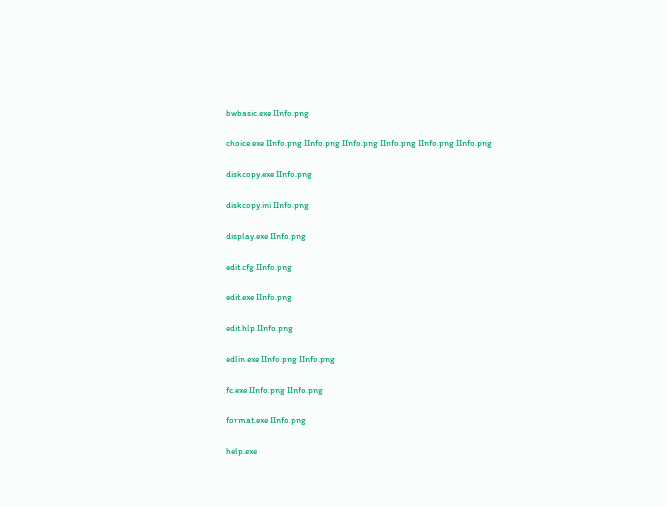bwbasic.exe IInfo.png

choice.exe IInfo.png IInfo.png IInfo.png IInfo.png IInfo.png IInfo.png

diskcopy.exe IInfo.png

diskcopy.ini IInfo.png

display.exe IInfo.png

edit.cfg IInfo.png

edit.exe IInfo.png

edit.hlp IInfo.png

edlin.exe IInfo.png IInfo.png

fc.exe IInfo.png IInfo.png

format.exe IInfo.png

help.exe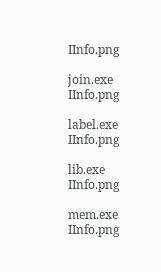IInfo.png

join.exe IInfo.png

label.exe IInfo.png

lib.exe IInfo.png

mem.exe IInfo.png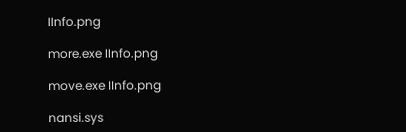IInfo.png

more.exe IInfo.png

move.exe IInfo.png

nansi.sys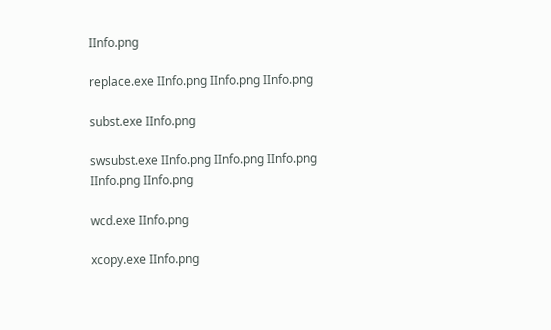IInfo.png

replace.exe IInfo.png IInfo.png IInfo.png

subst.exe IInfo.png

swsubst.exe IInfo.png IInfo.png IInfo.png IInfo.png IInfo.png

wcd.exe IInfo.png

xcopy.exe IInfo.png